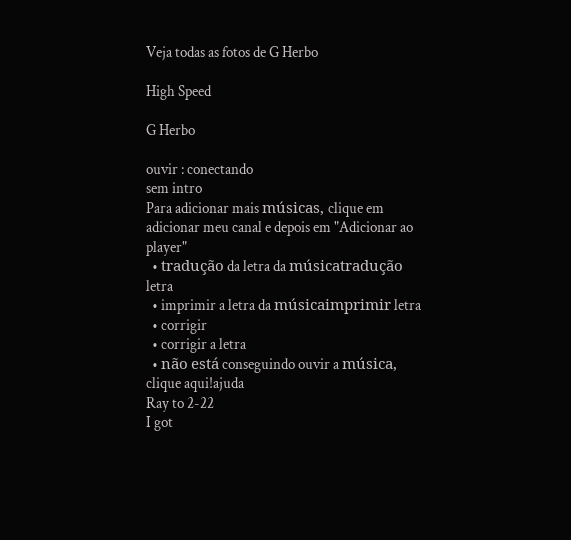Veja todas as fotos de G Herbo

High Speed

G Herbo

ouvir : conectando
sem intro
Para adicionar mais músicas, clique em adicionar meu canal e depois em "Adicionar ao player"
  • tradução da letra da músicatradução letra
  • imprimir a letra da músicaimprimir letra
  • corrigir
  • corrigir a letra
  • não está conseguindo ouvir a música, clique aqui!ajuda
Ray to 2-22
I got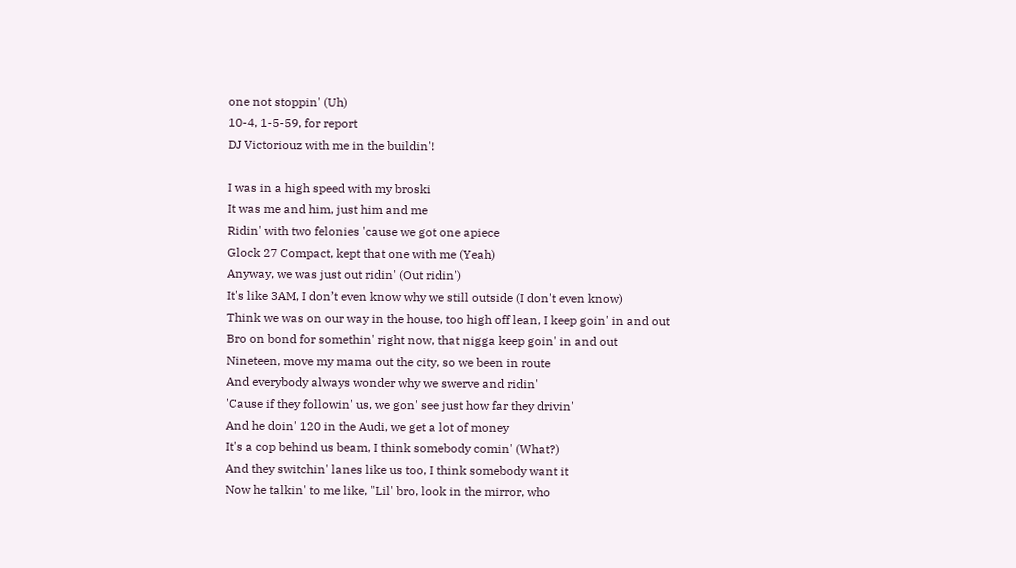one not stoppin' (Uh)
10-4, 1-5-59, for report
DJ Victoriouz with me in the buildin'!

I was in a high speed with my broski
It was me and him, just him and me
Ridin' with two felonies 'cause we got one apiece
Glock 27 Compact, kept that one with me (Yeah)
Anyway, we was just out ridin' (Out ridin')
It's like 3AM, I don’t even know why we still outside (I don't even know)
Think we was on our way in the house, too high off lean, I keep goin' in and out
Bro on bond for somethin' right now, that nigga keep goin' in and out
Nineteen, move my mama out the city, so we been in route
And everybody always wonder why we swerve and ridin'
'Cause if they followin' us, we gon' see just how far they drivin'
And he doin' 120 in the Audi, we get a lot of money
It's a cop behind us beam, I think somebody comin' (What?)
And they switchin' lanes like us too, I think somebody want it
Now he talkin' to me like, "Lil' bro, look in the mirror, who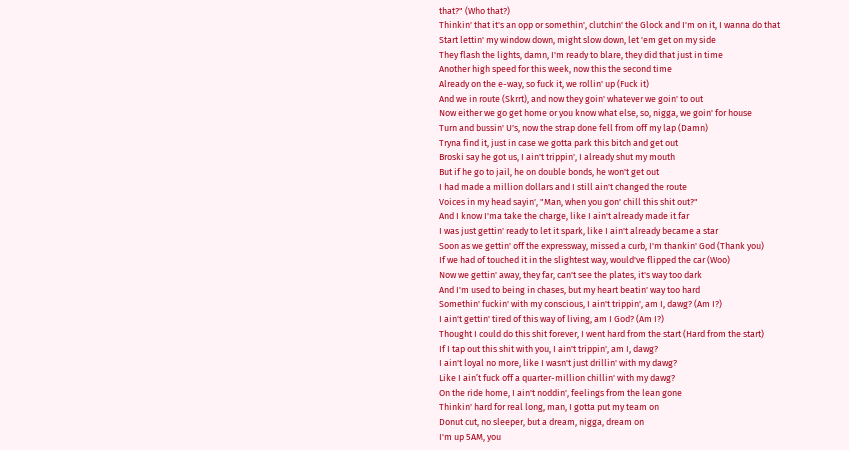that?" (Who that?)
Thinkin' that it's an opp or somethin', clutchin' the Glock and I'm on it, I wanna do that
Start lettin' my window down, might slow down, let 'em get on my side
They flash the lights, damn, I'm ready to blare, they did that just in time
Another high speed for this week, now this the second time
Already on the e-way, so fuck it, we rollin' up (Fuck it)
And we in route (Skrrt), and now they goin' whatever we goin' to out
Now either we go get home or you know what else, so, nigga, we goin' for house
Turn and bussin' U's, now the strap done fell from off my lap (Damn)
Tryna find it, just in case we gotta park this bitch and get out
Broski say he got us, I ain't trippin', I already shut my mouth
But if he go to jail, he on double bonds, he won't get out
I had made a million dollars and I still ain't changed the route
Voices in my head sayin', "Man, when you gon' chill this shit out?"
And I know I'ma take the charge, like I ain't already made it far
I was just gettin' ready to let it spark, like I ain't already became a star
Soon as we gettin' off the expressway, missed a curb, I'm thankin' God (Thank you)
If we had of touched it in the slightest way, would've flipped the car (Woo)
Now we gettin' away, they far, can't see the plates, it's way too dark
And I'm used to being in chases, but my heart beatin' way too hard
Somethin' fuckin' with my conscious, I ain't trippin', am I, dawg? (Am I?)
I ain't gettin' tired of this way of living, am I God? (Am I?)
Thought I could do this shit forever, I went hard from the start (Hard from the start)
If I tap out this shit with you, I ain't trippin', am I, dawg?
I ain't loyal no more, like I wasn't just drillin' with my dawg?
Like I ain’t fuck off a quarter-million chillin' with my dawg?
On the ride home, I ain't noddin', feelings from the lean gone
Thinkin' hard for real long, man, I gotta put my team on
Donut cut, no sleeper, but a dream, nigga, dream on
I'm up 5AM, you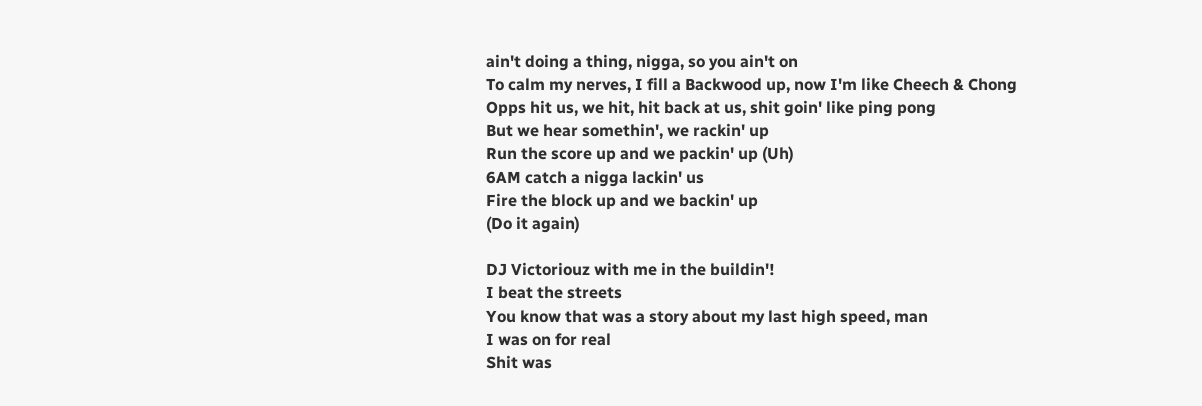ain't doing a thing, nigga, so you ain't on
To calm my nerves, I fill a Backwood up, now I'm like Cheech & Chong
Opps hit us, we hit, hit back at us, shit goin' like ping pong
But we hear somethin', we rackin' up
Run the score up and we packin' up (Uh)
6AM catch a nigga lackin' us
Fire the block up and we backin' up
(Do it again)

DJ Victoriouz with me in the buildin'!
I beat the streets
You know that was a story about my last high speed, man
I was on for real
Shit was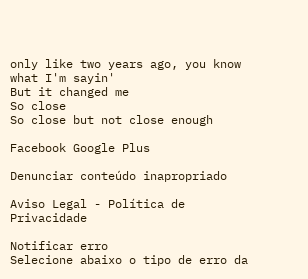only like two years ago, you know what I'm sayin'
But it changed me
So close
So close but not close enough

Facebook Google Plus

Denunciar conteúdo inapropriado

Aviso Legal - Política de Privacidade

Notificar erro
Selecione abaixo o tipo de erro da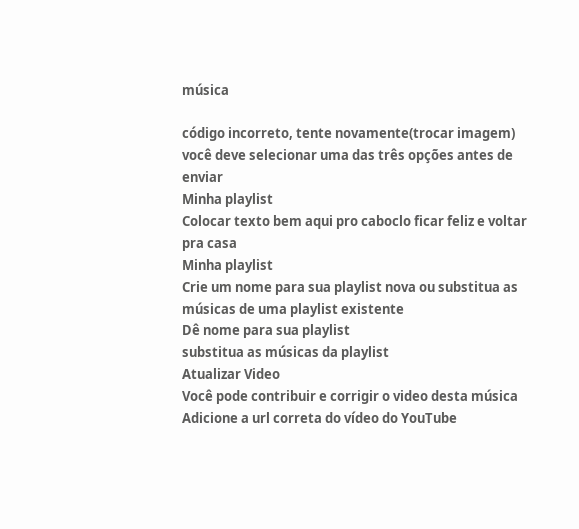música

código incorreto, tente novamente(trocar imagem)
você deve selecionar uma das três opções antes de enviar
Minha playlist
Colocar texto bem aqui pro caboclo ficar feliz e voltar pra casa
Minha playlist
Crie um nome para sua playlist nova ou substitua as músicas de uma playlist existente
Dê nome para sua playlist
substitua as músicas da playlist
Atualizar Video
Você pode contribuir e corrigir o video desta música
Adicione a url correta do vídeo do YouTube